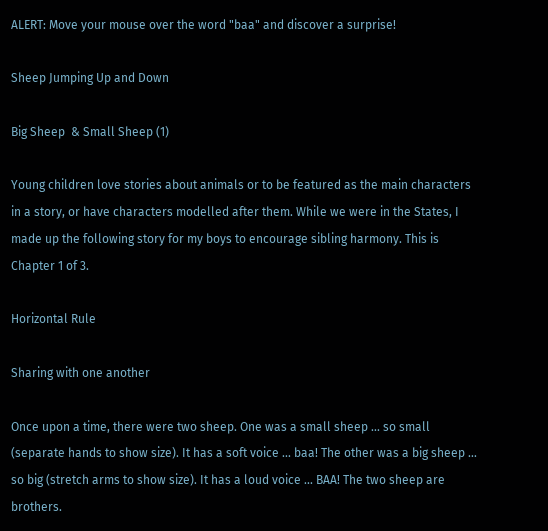ALERT: Move your mouse over the word "baa" and discover a surprise!

Sheep Jumping Up and Down

Big Sheep  & Small Sheep (1)

Young children love stories about animals or to be featured as the main characters in a story, or have characters modelled after them. While we were in the States, I made up the following story for my boys to encourage sibling harmony. This is Chapter 1 of 3.

Horizontal Rule

Sharing with one another

Once upon a time, there were two sheep. One was a small sheep ... so small (separate hands to show size). It has a soft voice ... baa! The other was a big sheep ... so big (stretch arms to show size). It has a loud voice ... BAA! The two sheep are brothers.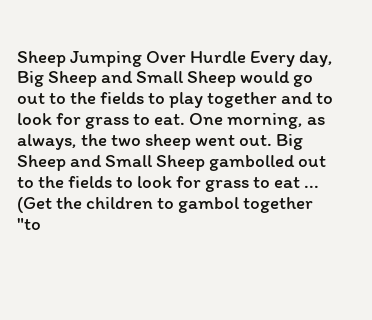Sheep Jumping Over Hurdle Every day, Big Sheep and Small Sheep would go out to the fields to play together and to look for grass to eat. One morning, as always, the two sheep went out. Big Sheep and Small Sheep gambolled out to the fields to look for grass to eat ... (Get the children to gambol together "to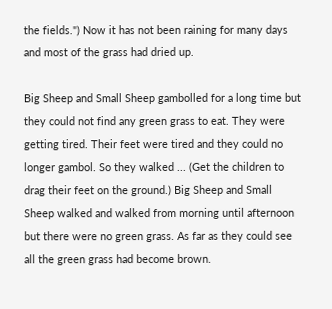the fields.") Now it has not been raining for many days and most of the grass had dried up.

Big Sheep and Small Sheep gambolled for a long time but they could not find any green grass to eat. They were getting tired. Their feet were tired and they could no longer gambol. So they walked ... (Get the children to drag their feet on the ground.) Big Sheep and Small Sheep walked and walked from morning until afternoon but there were no green grass. As far as they could see all the green grass had become brown.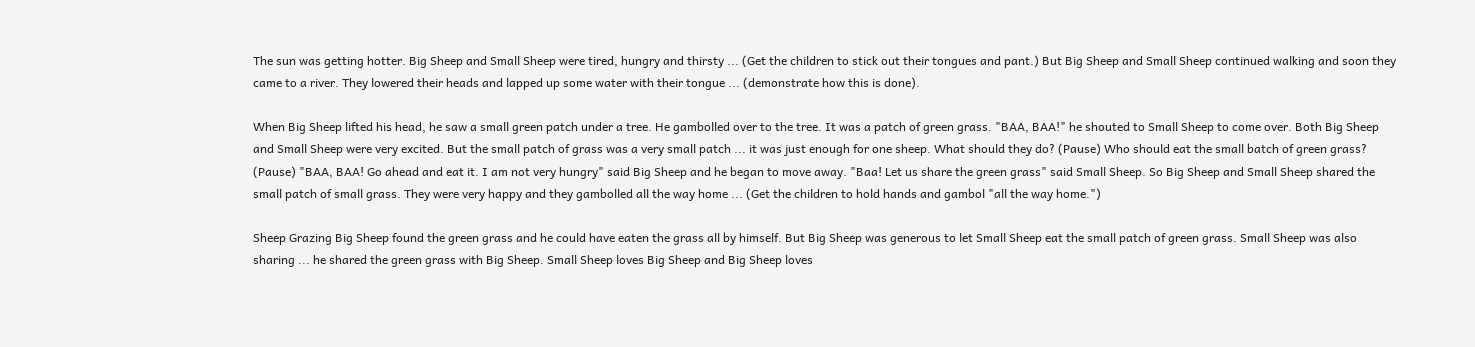The sun was getting hotter. Big Sheep and Small Sheep were tired, hungry and thirsty ... (Get the children to stick out their tongues and pant.) But Big Sheep and Small Sheep continued walking and soon they came to a river. They lowered their heads and lapped up some water with their tongue ... (demonstrate how this is done).

When Big Sheep lifted his head, he saw a small green patch under a tree. He gambolled over to the tree. It was a patch of green grass. "BAA, BAA!" he shouted to Small Sheep to come over. Both Big Sheep and Small Sheep were very excited. But the small patch of grass was a very small patch ... it was just enough for one sheep. What should they do? (Pause) Who should eat the small batch of green grass? (Pause) "BAA, BAA! Go ahead and eat it. I am not very hungry" said Big Sheep and he began to move away. "Baa! Let us share the green grass" said Small Sheep. So Big Sheep and Small Sheep shared the small patch of small grass. They were very happy and they gambolled all the way home ... (Get the children to hold hands and gambol "all the way home.")

Sheep Grazing Big Sheep found the green grass and he could have eaten the grass all by himself. But Big Sheep was generous to let Small Sheep eat the small patch of green grass. Small Sheep was also sharing ... he shared the green grass with Big Sheep. Small Sheep loves Big Sheep and Big Sheep loves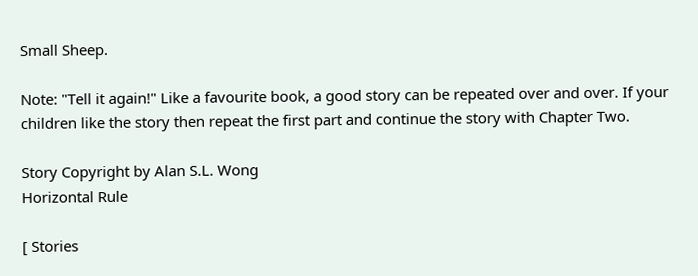Small Sheep.

Note: "Tell it again!" Like a favourite book, a good story can be repeated over and over. If your children like the story then repeat the first part and continue the story with Chapter Two.

Story Copyright by Alan S.L. Wong
Horizontal Rule

[ Stories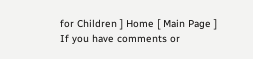for Children ] Home [ Main Page ]
If you have comments or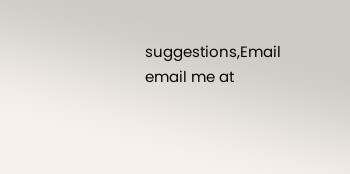suggestions,Email email me at